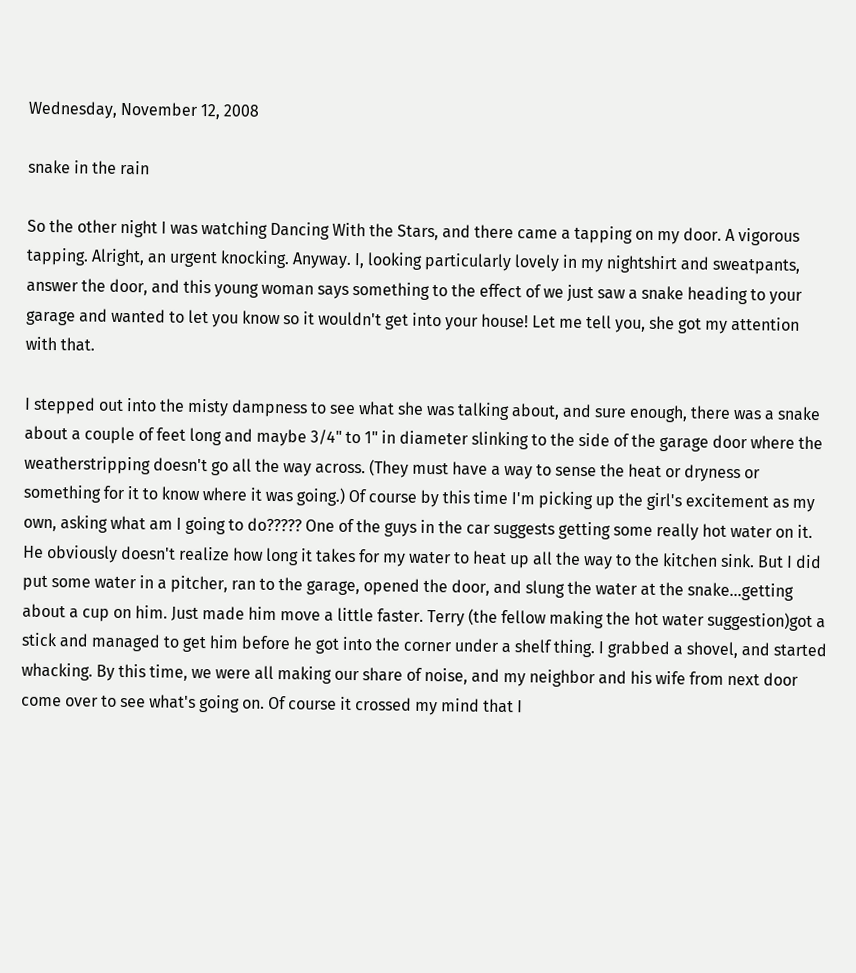Wednesday, November 12, 2008

snake in the rain

So the other night I was watching Dancing With the Stars, and there came a tapping on my door. A vigorous tapping. Alright, an urgent knocking. Anyway. I, looking particularly lovely in my nightshirt and sweatpants, answer the door, and this young woman says something to the effect of we just saw a snake heading to your garage and wanted to let you know so it wouldn't get into your house! Let me tell you, she got my attention with that.

I stepped out into the misty dampness to see what she was talking about, and sure enough, there was a snake about a couple of feet long and maybe 3/4" to 1" in diameter slinking to the side of the garage door where the weatherstripping doesn't go all the way across. (They must have a way to sense the heat or dryness or something for it to know where it was going.) Of course by this time I'm picking up the girl's excitement as my own, asking what am I going to do????? One of the guys in the car suggests getting some really hot water on it. He obviously doesn't realize how long it takes for my water to heat up all the way to the kitchen sink. But I did put some water in a pitcher, ran to the garage, opened the door, and slung the water at the snake...getting about a cup on him. Just made him move a little faster. Terry (the fellow making the hot water suggestion)got a stick and managed to get him before he got into the corner under a shelf thing. I grabbed a shovel, and started whacking. By this time, we were all making our share of noise, and my neighbor and his wife from next door come over to see what's going on. Of course it crossed my mind that I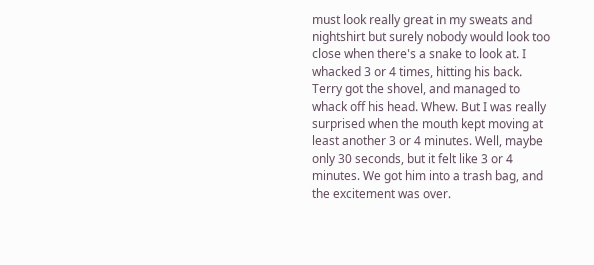must look really great in my sweats and nightshirt but surely nobody would look too close when there's a snake to look at. I whacked 3 or 4 times, hitting his back. Terry got the shovel, and managed to whack off his head. Whew. But I was really surprised when the mouth kept moving at least another 3 or 4 minutes. Well, maybe only 30 seconds, but it felt like 3 or 4 minutes. We got him into a trash bag, and the excitement was over.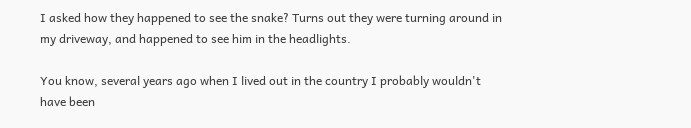I asked how they happened to see the snake? Turns out they were turning around in my driveway, and happened to see him in the headlights.

You know, several years ago when I lived out in the country I probably wouldn't have been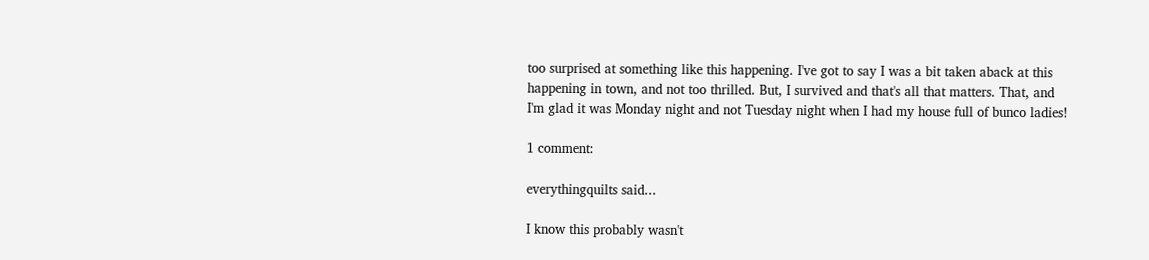too surprised at something like this happening. I've got to say I was a bit taken aback at this happening in town, and not too thrilled. But, I survived and that's all that matters. That, and I'm glad it was Monday night and not Tuesday night when I had my house full of bunco ladies!

1 comment:

everythingquilts said...

I know this probably wasn't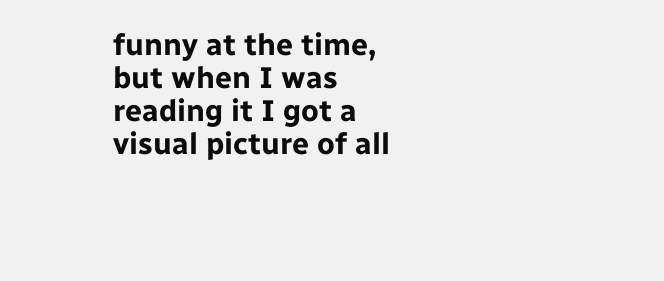funny at the time, but when I was reading it I got a visual picture of all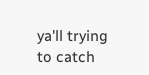ya'll trying to catch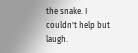the snake. I couldn't help but laugh.